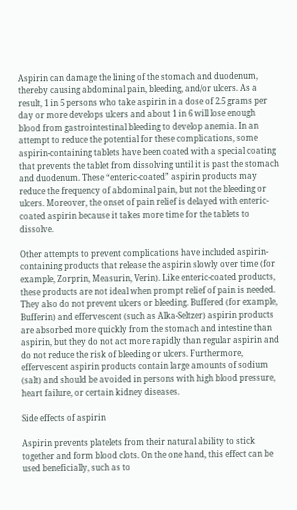Aspirin can damage the lining of the stomach and duodenum, thereby causing abdominal pain, bleeding, and/or ulcers. As a result, 1 in 5 persons who take aspirin in a dose of 2.5 grams per day or more develops ulcers and about 1 in 6 will lose enough blood from gastrointestinal bleeding to develop anemia. In an attempt to reduce the potential for these complications, some aspirin-containing tablets have been coated with a special coating that prevents the tablet from dissolving until it is past the stomach and duodenum. These “enteric-coated” aspirin products may reduce the frequency of abdominal pain, but not the bleeding or ulcers. Moreover, the onset of pain relief is delayed with enteric-coated aspirin because it takes more time for the tablets to dissolve.

Other attempts to prevent complications have included aspirin-containing products that release the aspirin slowly over time (for example, Zorprin, Measurin, Verin). Like enteric-coated products, these products are not ideal when prompt relief of pain is needed. They also do not prevent ulcers or bleeding. Buffered (for example, Bufferin) and effervescent (such as Alka-Seltzer) aspirin products are absorbed more quickly from the stomach and intestine than aspirin, but they do not act more rapidly than regular aspirin and do not reduce the risk of bleeding or ulcers. Furthermore, effervescent aspirin products contain large amounts of sodium (salt) and should be avoided in persons with high blood pressure, heart failure, or certain kidney diseases.

Side effects of aspirin

Aspirin prevents platelets from their natural ability to stick together and form blood clots. On the one hand, this effect can be used beneficially, such as to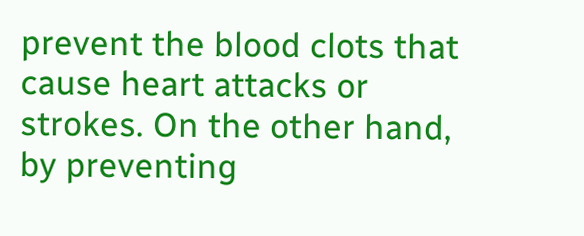prevent the blood clots that cause heart attacks or strokes. On the other hand, by preventing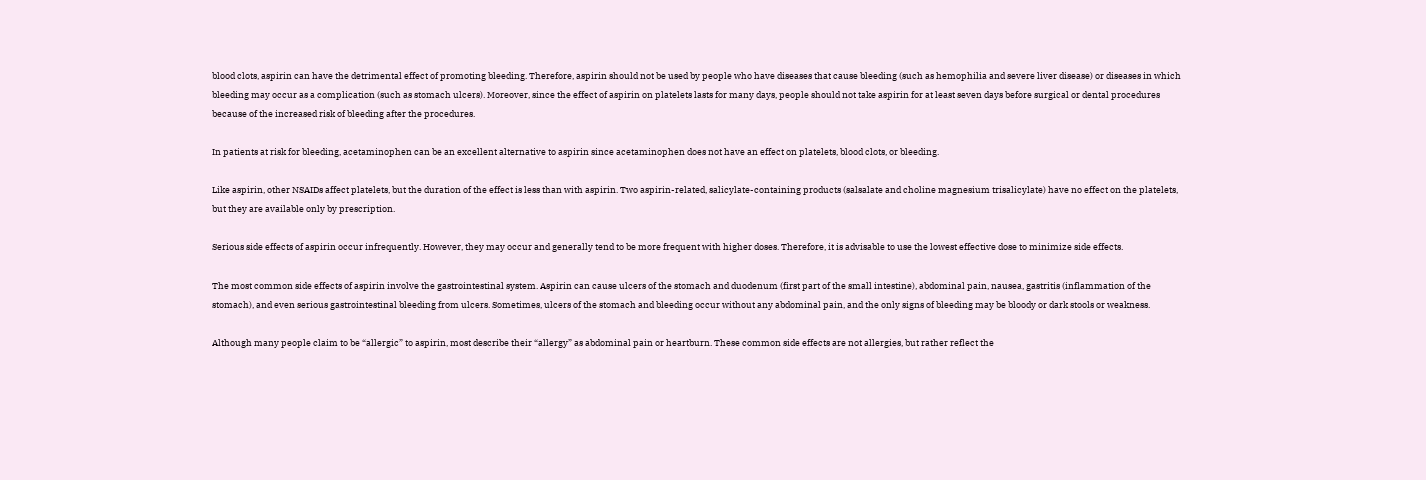blood clots, aspirin can have the detrimental effect of promoting bleeding. Therefore, aspirin should not be used by people who have diseases that cause bleeding (such as hemophilia and severe liver disease) or diseases in which bleeding may occur as a complication (such as stomach ulcers). Moreover, since the effect of aspirin on platelets lasts for many days, people should not take aspirin for at least seven days before surgical or dental procedures because of the increased risk of bleeding after the procedures.

In patients at risk for bleeding, acetaminophen can be an excellent alternative to aspirin since acetaminophen does not have an effect on platelets, blood clots, or bleeding.

Like aspirin, other NSAIDs affect platelets, but the duration of the effect is less than with aspirin. Two aspirin-related, salicylate-containing products (salsalate and choline magnesium trisalicylate) have no effect on the platelets, but they are available only by prescription.

Serious side effects of aspirin occur infrequently. However, they may occur and generally tend to be more frequent with higher doses. Therefore, it is advisable to use the lowest effective dose to minimize side effects.

The most common side effects of aspirin involve the gastrointestinal system. Aspirin can cause ulcers of the stomach and duodenum (first part of the small intestine), abdominal pain, nausea, gastritis (inflammation of the stomach), and even serious gastrointestinal bleeding from ulcers. Sometimes, ulcers of the stomach and bleeding occur without any abdominal pain, and the only signs of bleeding may be bloody or dark stools or weakness.

Although many people claim to be “allergic” to aspirin, most describe their “allergy” as abdominal pain or heartburn. These common side effects are not allergies, but rather reflect the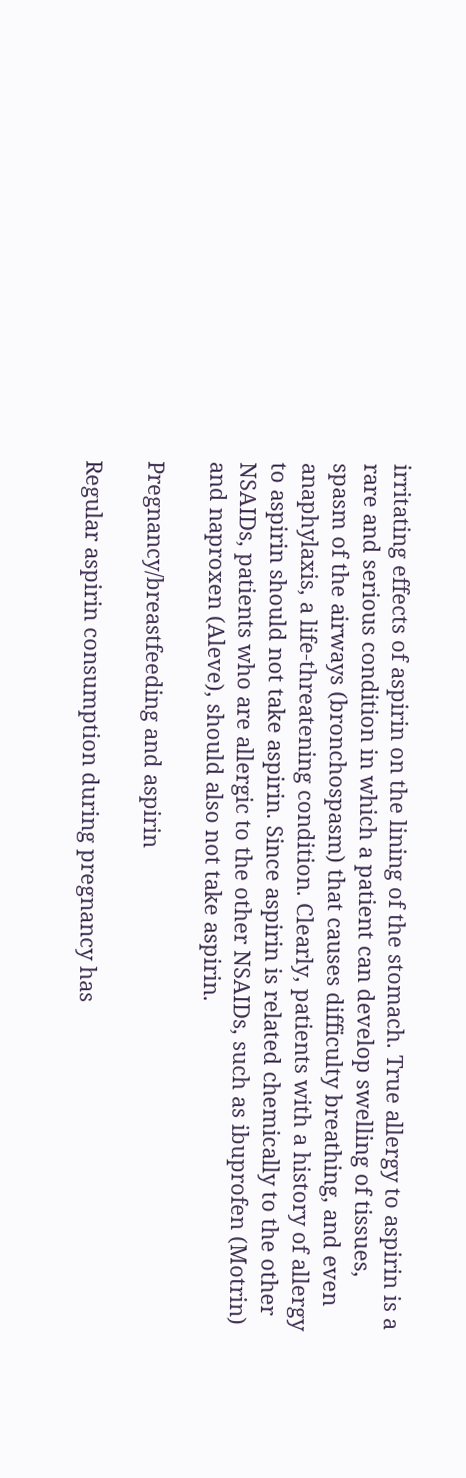irritating effects of aspirin on the lining of the stomach. True allergy to aspirin is a rare and serious condition in which a patient can develop swelling of tissues, spasm of the airways (bronchospasm) that causes difficulty breathing, and even anaphylaxis, a life-threatening condition. Clearly, patients with a history of allergy to aspirin should not take aspirin. Since aspirin is related chemically to the other NSAIDs, patients who are allergic to the other NSAIDs, such as ibuprofen (Motrin) and naproxen (Aleve), should also not take aspirin.

Pregnancy/breastfeeding and aspirin

Regular aspirin consumption during pregnancy has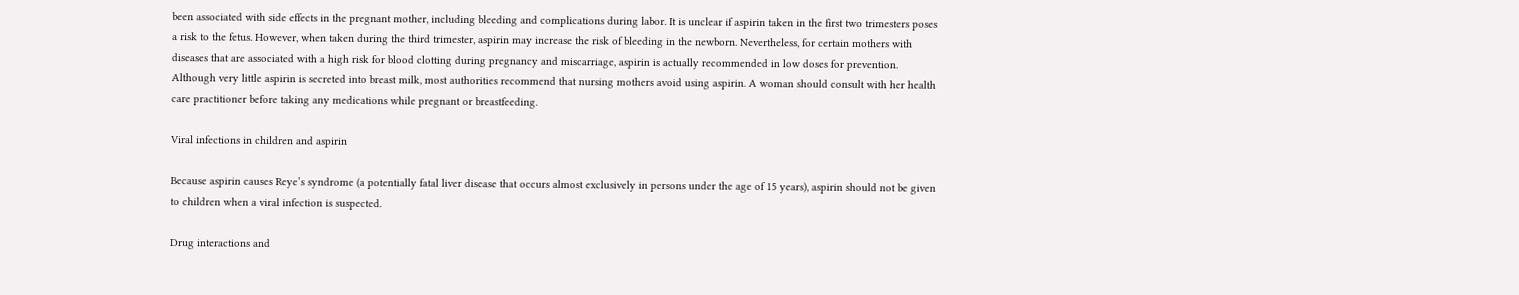been associated with side effects in the pregnant mother, including bleeding and complications during labor. It is unclear if aspirin taken in the first two trimesters poses a risk to the fetus. However, when taken during the third trimester, aspirin may increase the risk of bleeding in the newborn. Nevertheless, for certain mothers with diseases that are associated with a high risk for blood clotting during pregnancy and miscarriage, aspirin is actually recommended in low doses for prevention. Although very little aspirin is secreted into breast milk, most authorities recommend that nursing mothers avoid using aspirin. A woman should consult with her health care practitioner before taking any medications while pregnant or breastfeeding.

Viral infections in children and aspirin

Because aspirin causes Reye’s syndrome (a potentially fatal liver disease that occurs almost exclusively in persons under the age of 15 years), aspirin should not be given to children when a viral infection is suspected.

Drug interactions and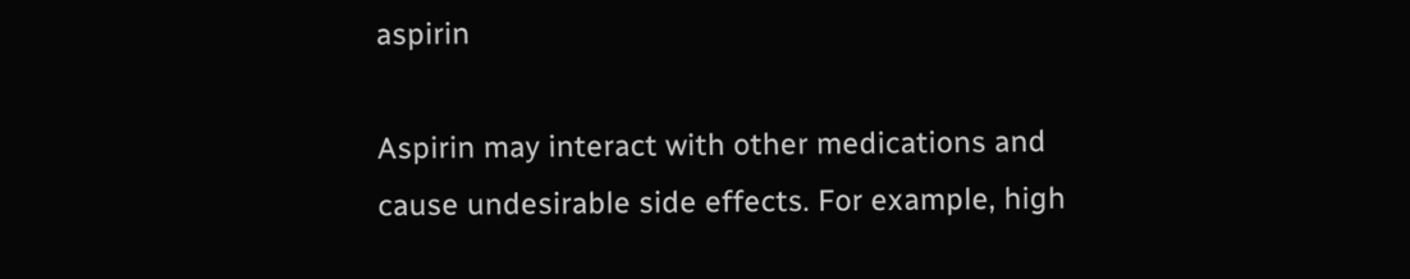aspirin

Aspirin may interact with other medications and cause undesirable side effects. For example, high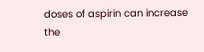doses of aspirin can increase the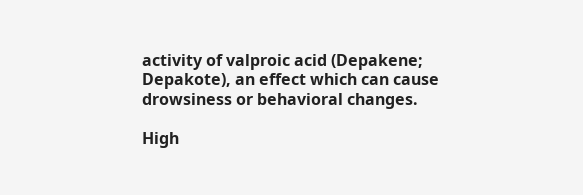activity of valproic acid (Depakene; Depakote), an effect which can cause drowsiness or behavioral changes.

High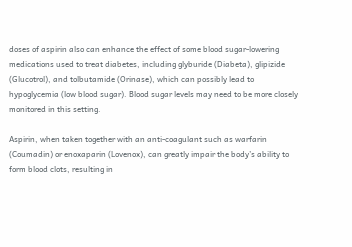doses of aspirin also can enhance the effect of some blood sugar-lowering medications used to treat diabetes, including glyburide (Diabeta), glipizide (Glucotrol), and tolbutamide (Orinase), which can possibly lead to hypoglycemia (low blood sugar). Blood sugar levels may need to be more closely monitored in this setting.

Aspirin, when taken together with an anti-coagulant such as warfarin (Coumadin) or enoxaparin (Lovenox), can greatly impair the body’s ability to form blood clots, resulting in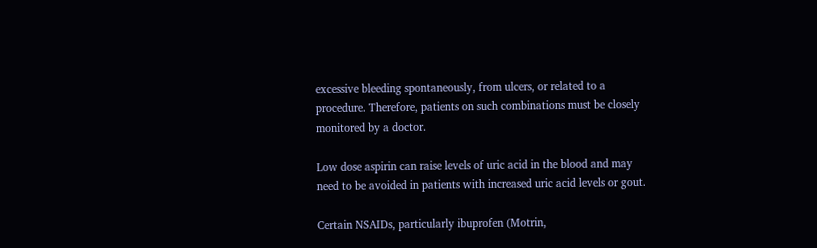excessive bleeding spontaneously, from ulcers, or related to a procedure. Therefore, patients on such combinations must be closely monitored by a doctor.

Low dose aspirin can raise levels of uric acid in the blood and may need to be avoided in patients with increased uric acid levels or gout.

Certain NSAIDs, particularly ibuprofen (Motrin,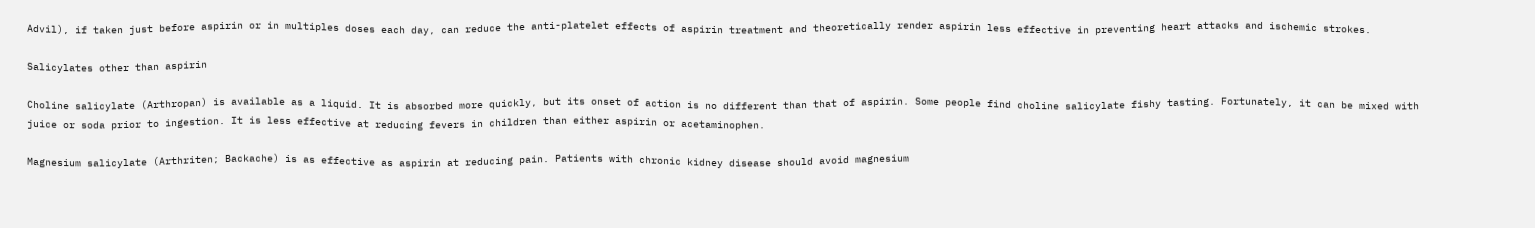Advil), if taken just before aspirin or in multiples doses each day, can reduce the anti-platelet effects of aspirin treatment and theoretically render aspirin less effective in preventing heart attacks and ischemic strokes.

Salicylates other than aspirin

Choline salicylate (Arthropan) is available as a liquid. It is absorbed more quickly, but its onset of action is no different than that of aspirin. Some people find choline salicylate fishy tasting. Fortunately, it can be mixed with juice or soda prior to ingestion. It is less effective at reducing fevers in children than either aspirin or acetaminophen.

Magnesium salicylate (Arthriten; Backache) is as effective as aspirin at reducing pain. Patients with chronic kidney disease should avoid magnesium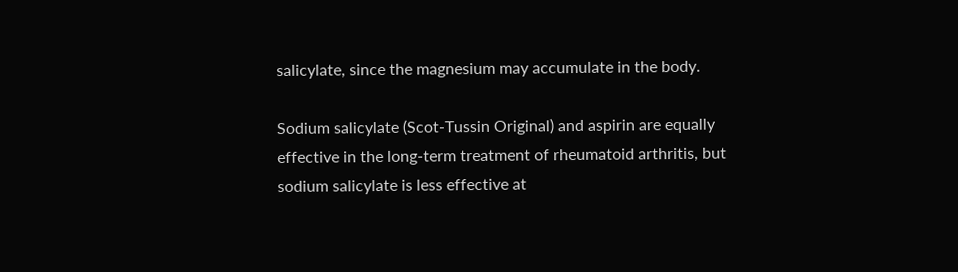salicylate, since the magnesium may accumulate in the body.

Sodium salicylate (Scot-Tussin Original) and aspirin are equally effective in the long-term treatment of rheumatoid arthritis, but sodium salicylate is less effective at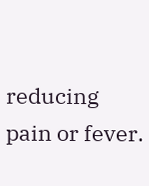reducing pain or fever.